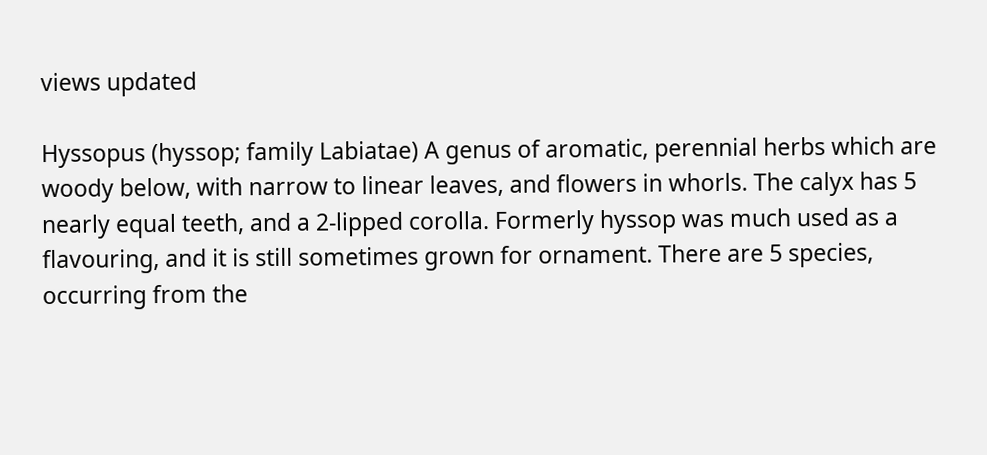views updated

Hyssopus (hyssop; family Labiatae) A genus of aromatic, perennial herbs which are woody below, with narrow to linear leaves, and flowers in whorls. The calyx has 5 nearly equal teeth, and a 2-lipped corolla. Formerly hyssop was much used as a flavouring, and it is still sometimes grown for ornament. There are 5 species, occurring from the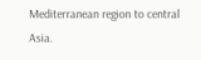Mediterranean region to central Asia.